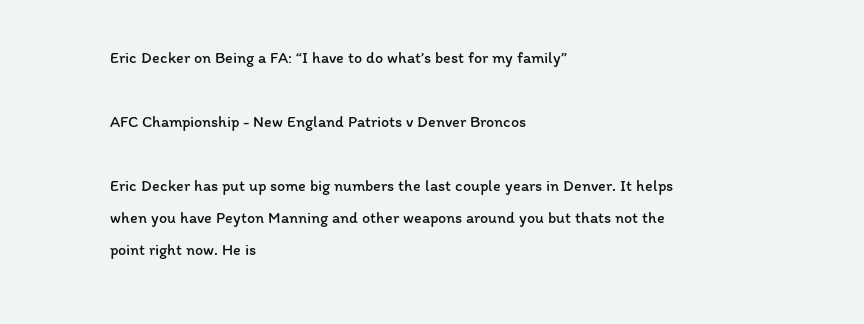Eric Decker on Being a FA: “I have to do what’s best for my family”

AFC Championship - New England Patriots v Denver Broncos

Eric Decker has put up some big numbers the last couple years in Denver. It helps when you have Peyton Manning and other weapons around you but thats not the point right now. He is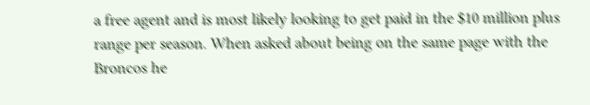a free agent and is most likely looking to get paid in the $10 million plus range per season. When asked about being on the same page with the Broncos he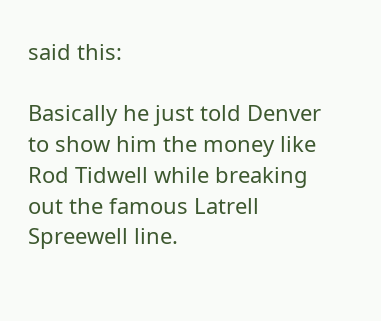said this:

Basically he just told Denver to show him the money like Rod Tidwell while breaking out the famous Latrell Spreewell line.